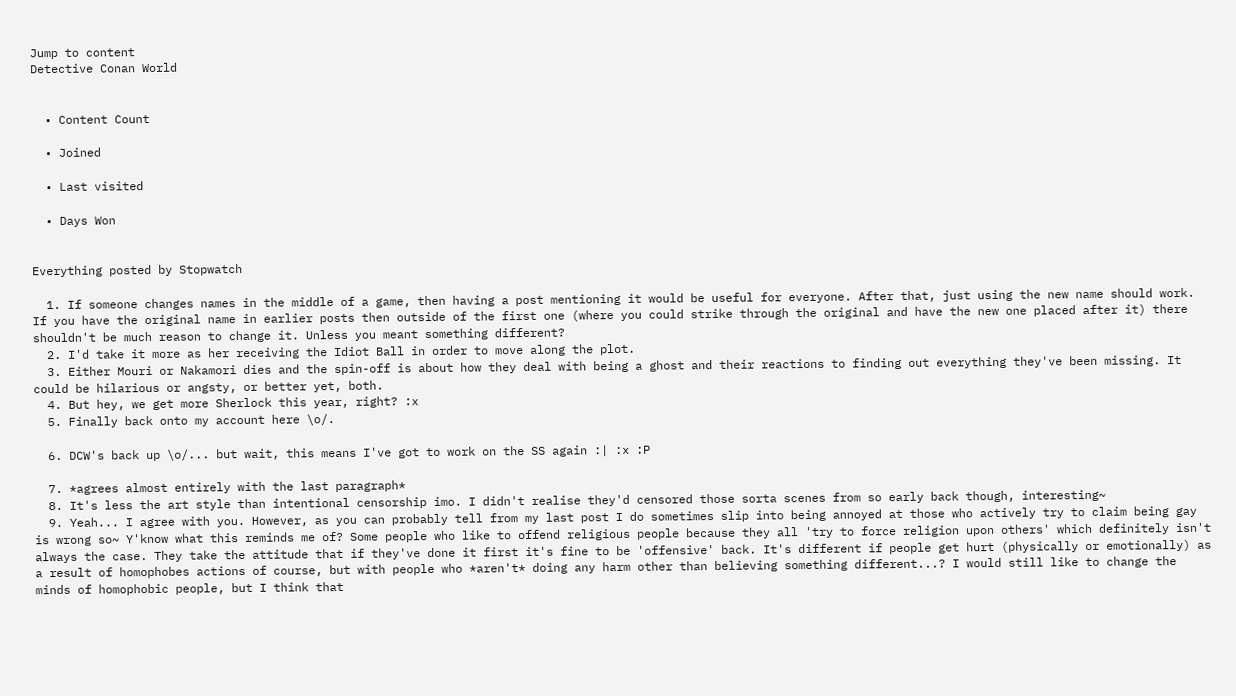Jump to content
Detective Conan World


  • Content Count

  • Joined

  • Last visited

  • Days Won


Everything posted by Stopwatch

  1. If someone changes names in the middle of a game, then having a post mentioning it would be useful for everyone. After that, just using the new name should work. If you have the original name in earlier posts then outside of the first one (where you could strike through the original and have the new one placed after it) there shouldn't be much reason to change it. Unless you meant something different?
  2. I'd take it more as her receiving the Idiot Ball in order to move along the plot.
  3. Either Mouri or Nakamori dies and the spin-off is about how they deal with being a ghost and their reactions to finding out everything they've been missing. It could be hilarious or angsty, or better yet, both.
  4. But hey, we get more Sherlock this year, right? :x
  5. Finally back onto my account here \o/.

  6. DCW's back up \o/... but wait, this means I've got to work on the SS again :| :x :P

  7. *agrees almost entirely with the last paragraph*
  8. It's less the art style than intentional censorship imo. I didn't realise they'd censored those sorta scenes from so early back though, interesting~
  9. Yeah... I agree with you. However, as you can probably tell from my last post I do sometimes slip into being annoyed at those who actively try to claim being gay is wrong so~ Y'know what this reminds me of? Some people who like to offend religious people because they all 'try to force religion upon others' which definitely isn't always the case. They take the attitude that if they've done it first it's fine to be 'offensive' back. It's different if people get hurt (physically or emotionally) as a result of homophobes actions of course, but with people who *aren't* doing any harm other than believing something different...? I would still like to change the minds of homophobic people, but I think that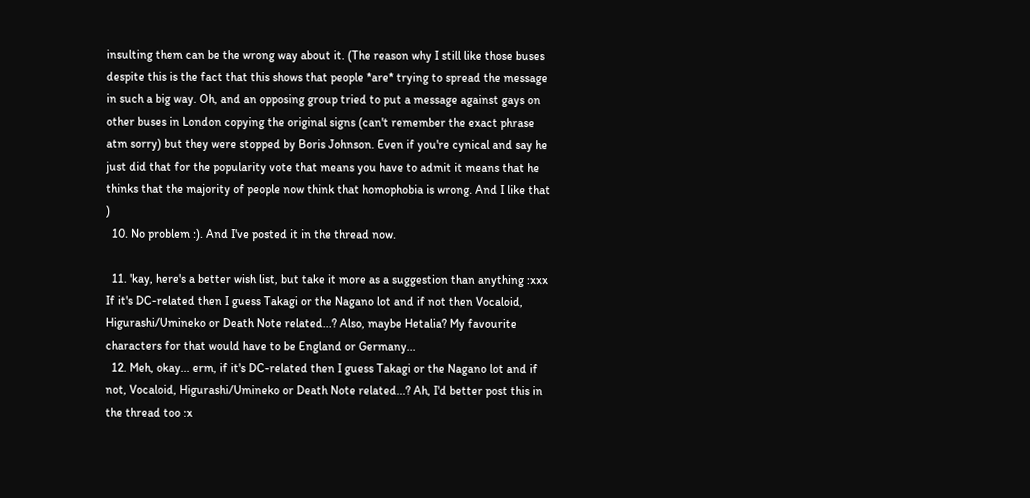insulting them can be the wrong way about it. (The reason why I still like those buses despite this is the fact that this shows that people *are* trying to spread the message in such a big way. Oh, and an opposing group tried to put a message against gays on other buses in London copying the original signs (can't remember the exact phrase atm sorry) but they were stopped by Boris Johnson. Even if you're cynical and say he just did that for the popularity vote that means you have to admit it means that he thinks that the majority of people now think that homophobia is wrong. And I like that )
  10. No problem :). And I've posted it in the thread now.

  11. 'kay, here's a better wish list, but take it more as a suggestion than anything :xxx If it's DC-related then I guess Takagi or the Nagano lot and if not then Vocaloid, Higurashi/Umineko or Death Note related...? Also, maybe Hetalia? My favourite characters for that would have to be England or Germany...
  12. Meh, okay... erm, if it's DC-related then I guess Takagi or the Nagano lot and if not, Vocaloid, Higurashi/Umineko or Death Note related...? Ah, I'd better post this in the thread too :x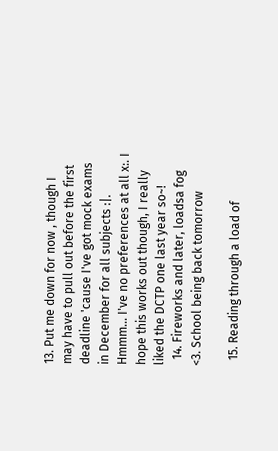13. Put me down for now , though I may have to pull out before the first deadline 'cause I've got mock exams in December for all subjects :|. Hmmm... I've no preferences at all x:. I hope this works out though, I really liked the DCTP one last year so~!
  14. Fireworks and later, loadsa fog <3. School being back tomorrow

  15. Reading through a load of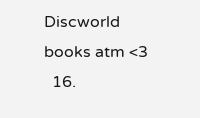Discworld books atm <3
  16.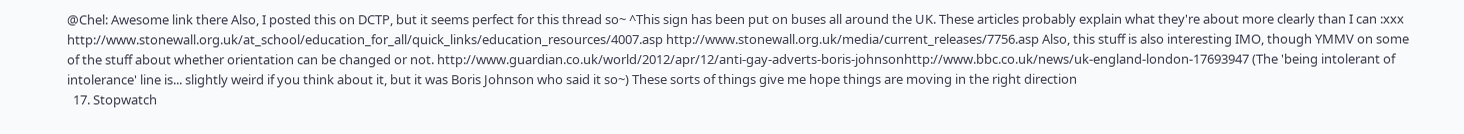@Chel: Awesome link there Also, I posted this on DCTP, but it seems perfect for this thread so~ ^This sign has been put on buses all around the UK. These articles probably explain what they're about more clearly than I can :xxx http://www.stonewall.org.uk/at_school/education_for_all/quick_links/education_resources/4007.asp http://www.stonewall.org.uk/media/current_releases/7756.asp Also, this stuff is also interesting IMO, though YMMV on some of the stuff about whether orientation can be changed or not. http://www.guardian.co.uk/world/2012/apr/12/anti-gay-adverts-boris-johnsonhttp://www.bbc.co.uk/news/uk-england-london-17693947 (The 'being intolerant of intolerance' line is... slightly weird if you think about it, but it was Boris Johnson who said it so~) These sorts of things give me hope things are moving in the right direction
  17. Stopwatch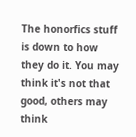The honorfics stuff is down to how they do it. You may think it's not that good, others may think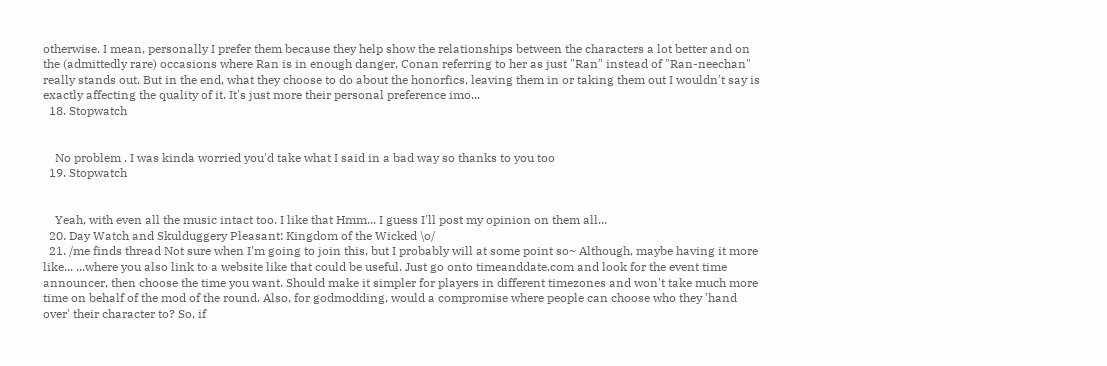otherwise. I mean, personally I prefer them because they help show the relationships between the characters a lot better and on the (admittedly rare) occasions where Ran is in enough danger, Conan referring to her as just "Ran" instead of "Ran-neechan" really stands out. But in the end, what they choose to do about the honorfics, leaving them in or taking them out I wouldn't say is exactly affecting the quality of it. It's just more their personal preference imo...
  18. Stopwatch


    No problem . I was kinda worried you'd take what I said in a bad way so thanks to you too
  19. Stopwatch


    Yeah, with even all the music intact too. I like that Hmm... I guess I'll post my opinion on them all...
  20. Day Watch and Skulduggery Pleasant: Kingdom of the Wicked \o/
  21. /me finds thread Not sure when I'm going to join this, but I probably will at some point so~ Although, maybe having it more like... ...where you also link to a website like that could be useful. Just go onto timeanddate.com and look for the event time announcer, then choose the time you want. Should make it simpler for players in different timezones and won't take much more time on behalf of the mod of the round. Also, for godmodding, would a compromise where people can choose who they 'hand over' their character to? So, if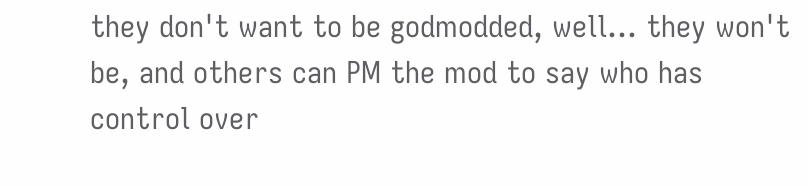they don't want to be godmodded, well... they won't be, and others can PM the mod to say who has control over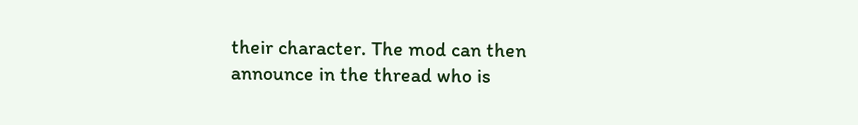their character. The mod can then announce in the thread who is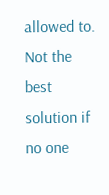allowed to. Not the best solution if no one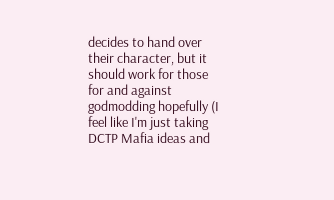decides to hand over their character, but it should work for those for and against godmodding hopefully (I feel like I'm just taking DCTP Mafia ideas and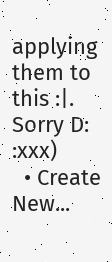applying them to this :|. Sorry D: :xxx)
  • Create New...